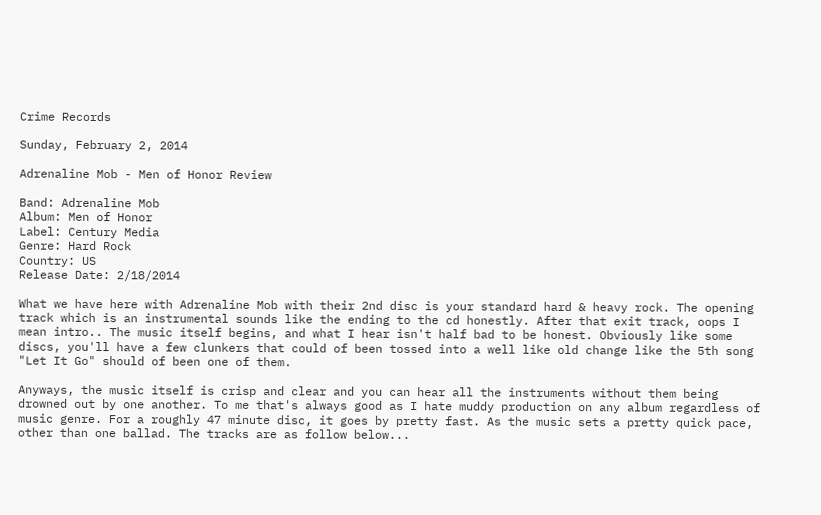Crime Records

Sunday, February 2, 2014

Adrenaline Mob - Men of Honor Review

Band: Adrenaline Mob
Album: Men of Honor
Label: Century Media
Genre: Hard Rock
Country: US
Release Date: 2/18/2014

What we have here with Adrenaline Mob with their 2nd disc is your standard hard & heavy rock. The opening track which is an instrumental sounds like the ending to the cd honestly. After that exit track, oops I mean intro.. The music itself begins, and what I hear isn't half bad to be honest. Obviously like some discs, you'll have a few clunkers that could of been tossed into a well like old change like the 5th song "Let It Go" should of been one of them.

Anyways, the music itself is crisp and clear and you can hear all the instruments without them being drowned out by one another. To me that's always good as I hate muddy production on any album regardless of music genre. For a roughly 47 minute disc, it goes by pretty fast. As the music sets a pretty quick pace, other than one ballad. The tracks are as follow below...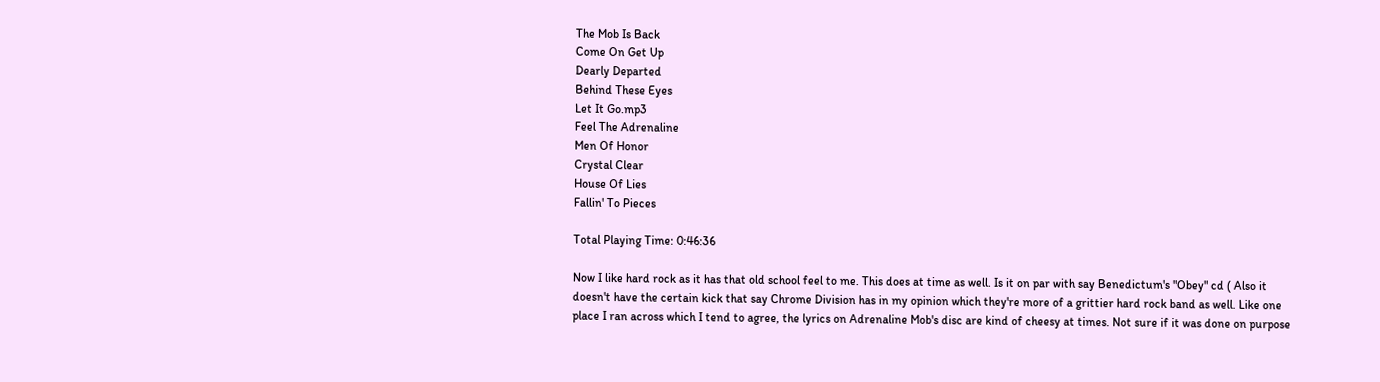The Mob Is Back
Come On Get Up
Dearly Departed
Behind These Eyes
Let It Go.mp3
Feel The Adrenaline
Men Of Honor
Crystal Clear
House Of Lies
Fallin' To Pieces

Total Playing Time: 0:46:36

Now I like hard rock as it has that old school feel to me. This does at time as well. Is it on par with say Benedictum's "Obey" cd ( Also it doesn't have the certain kick that say Chrome Division has in my opinion which they're more of a grittier hard rock band as well. Like one place I ran across which I tend to agree, the lyrics on Adrenaline Mob's disc are kind of cheesy at times. Not sure if it was done on purpose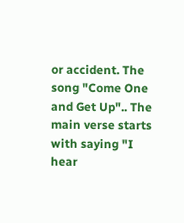or accident. The song "Come One and Get Up".. The main verse starts with saying "I hear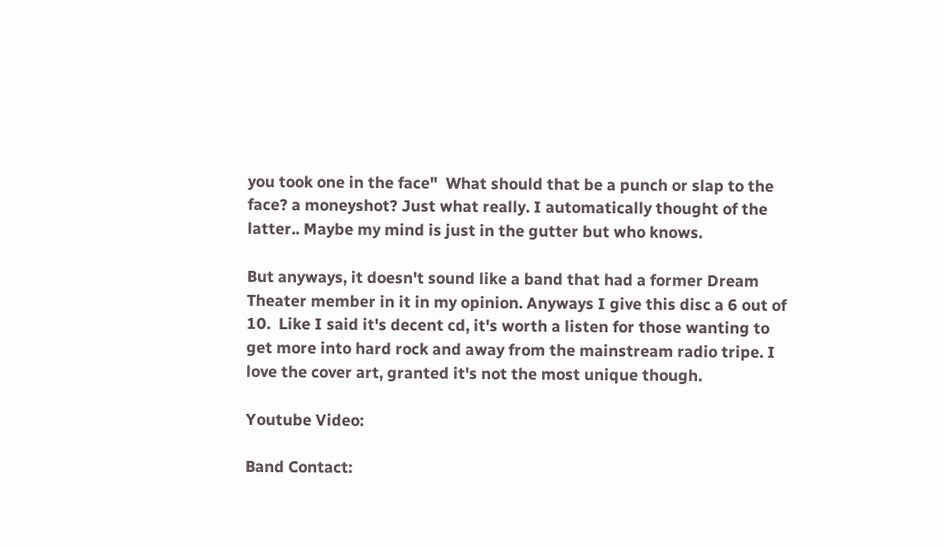you took one in the face"  What should that be a punch or slap to the face? a moneyshot? Just what really. I automatically thought of the latter.. Maybe my mind is just in the gutter but who knows.

But anyways, it doesn't sound like a band that had a former Dream Theater member in it in my opinion. Anyways I give this disc a 6 out of 10.  Like I said it's decent cd, it's worth a listen for those wanting to get more into hard rock and away from the mainstream radio tripe. I love the cover art, granted it's not the most unique though.

Youtube Video:

Band Contact: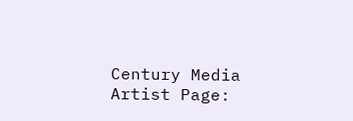Century Media Artist Page: